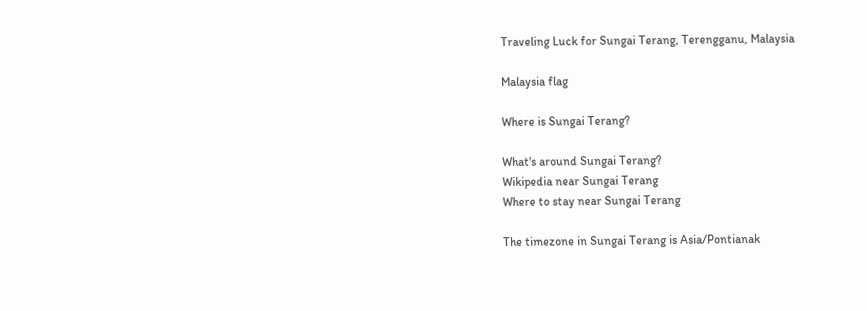Traveling Luck for Sungai Terang, Terengganu, Malaysia

Malaysia flag

Where is Sungai Terang?

What's around Sungai Terang?
Wikipedia near Sungai Terang
Where to stay near Sungai Terang

The timezone in Sungai Terang is Asia/Pontianak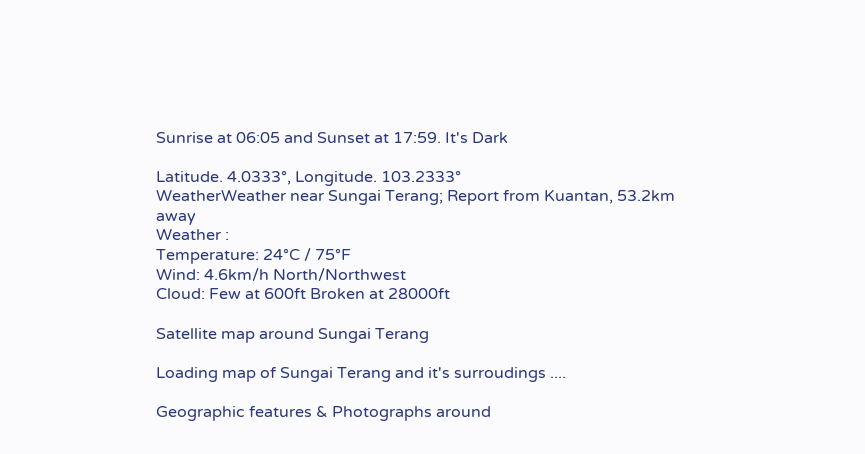Sunrise at 06:05 and Sunset at 17:59. It's Dark

Latitude. 4.0333°, Longitude. 103.2333°
WeatherWeather near Sungai Terang; Report from Kuantan, 53.2km away
Weather :
Temperature: 24°C / 75°F
Wind: 4.6km/h North/Northwest
Cloud: Few at 600ft Broken at 28000ft

Satellite map around Sungai Terang

Loading map of Sungai Terang and it's surroudings ....

Geographic features & Photographs around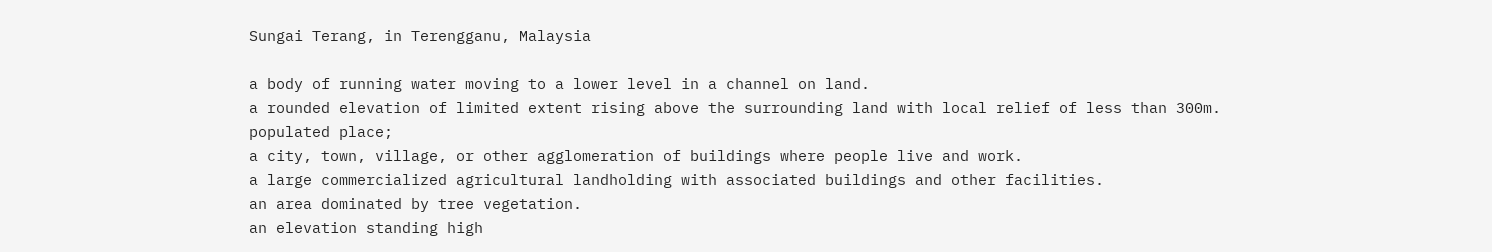Sungai Terang, in Terengganu, Malaysia

a body of running water moving to a lower level in a channel on land.
a rounded elevation of limited extent rising above the surrounding land with local relief of less than 300m.
populated place;
a city, town, village, or other agglomeration of buildings where people live and work.
a large commercialized agricultural landholding with associated buildings and other facilities.
an area dominated by tree vegetation.
an elevation standing high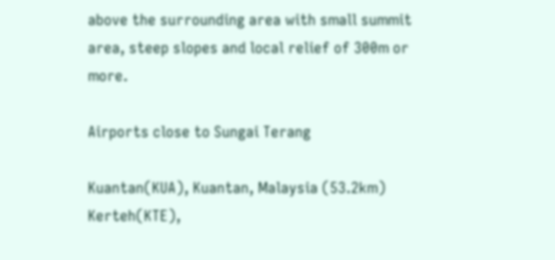above the surrounding area with small summit area, steep slopes and local relief of 300m or more.

Airports close to Sungai Terang

Kuantan(KUA), Kuantan, Malaysia (53.2km)
Kerteh(KTE),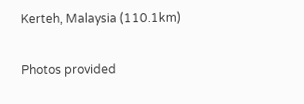Kerteh, Malaysia (110.1km)

Photos provided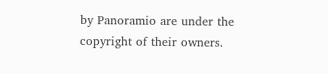by Panoramio are under the copyright of their owners.